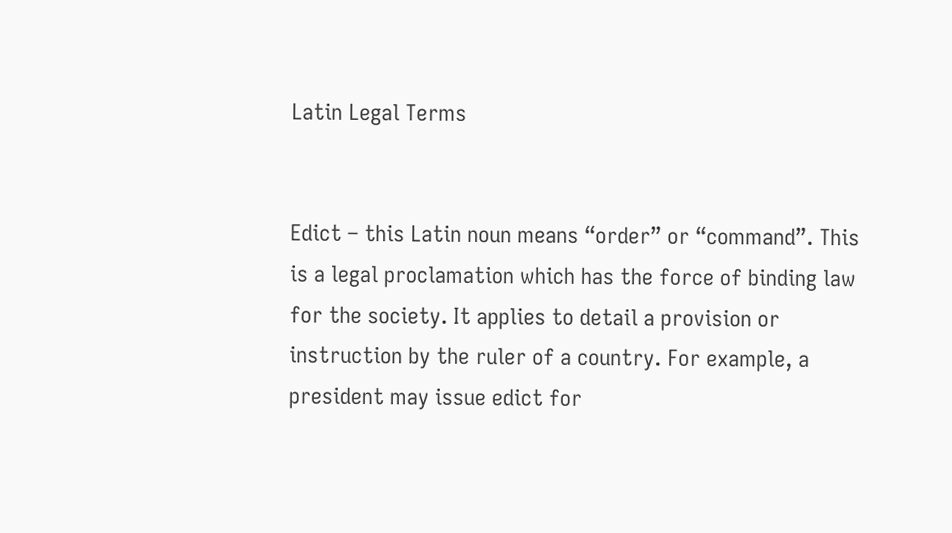Latin Legal Terms


Edict – this Latin noun means “order” or “command”. This is a legal proclamation which has the force of binding law for the society. It applies to detail a provision or instruction by the ruler of a country. For example, a president may issue edict for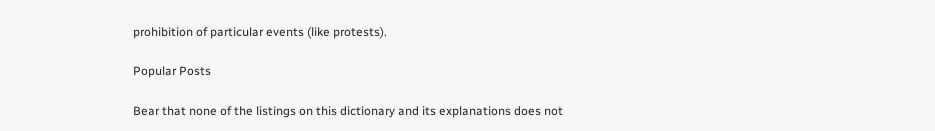prohibition of particular events (like protests).

Popular Posts

Bear that none of the listings on this dictionary and its explanations does not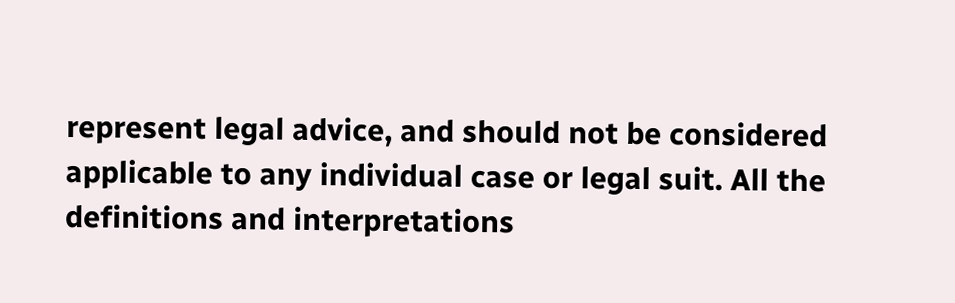represent legal advice, and should not be considered applicable to any individual case or legal suit. All the definitions and interpretations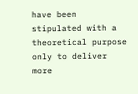have been stipulated with a theoretical purpose only to deliver more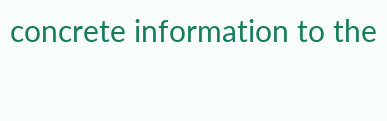concrete information to the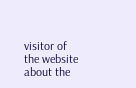visitor of the website about the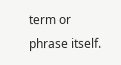term or phrase itself.